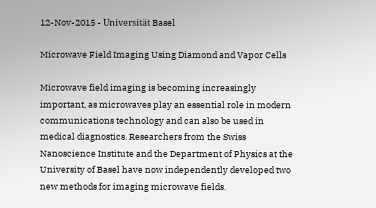12-Nov-2015 - Universität Basel

Microwave Field Imaging Using Diamond and Vapor Cells

Microwave field imaging is becoming increasingly important, as microwaves play an essential role in modern communications technology and can also be used in medical diagnostics. Researchers from the Swiss Nanoscience Institute and the Department of Physics at the University of Basel have now independently developed two new methods for imaging microwave fields.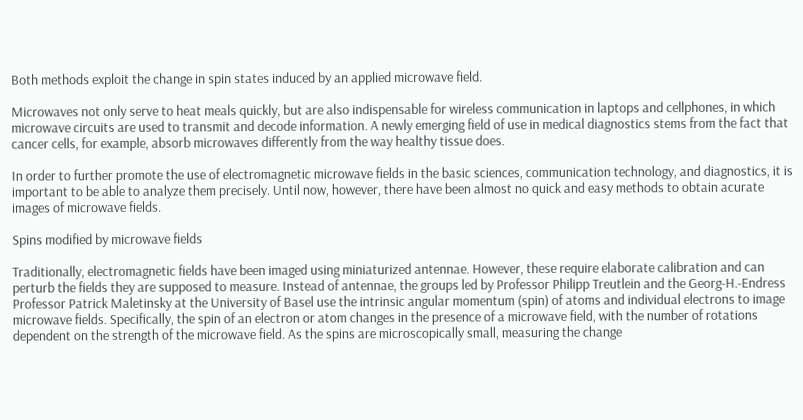Both methods exploit the change in spin states induced by an applied microwave field.

Microwaves not only serve to heat meals quickly, but are also indispensable for wireless communication in laptops and cellphones, in which microwave circuits are used to transmit and decode information. A newly emerging field of use in medical diagnostics stems from the fact that cancer cells, for example, absorb microwaves differently from the way healthy tissue does.

In order to further promote the use of electromagnetic microwave fields in the basic sciences, communication technology, and diagnostics, it is important to be able to analyze them precisely. Until now, however, there have been almost no quick and easy methods to obtain acurate images of microwave fields.

Spins modified by microwave fields

Traditionally, electromagnetic fields have been imaged using miniaturized antennae. However, these require elaborate calibration and can perturb the fields they are supposed to measure. Instead of antennae, the groups led by Professor Philipp Treutlein and the Georg-H.-Endress Professor Patrick Maletinsky at the University of Basel use the intrinsic angular momentum (spin) of atoms and individual electrons to image microwave fields. Specifically, the spin of an electron or atom changes in the presence of a microwave field, with the number of rotations dependent on the strength of the microwave field. As the spins are microscopically small, measuring the change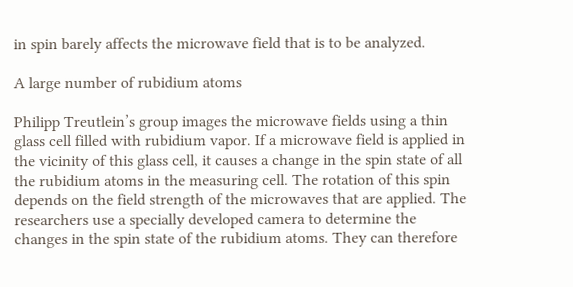in spin barely affects the microwave field that is to be analyzed.

A large number of rubidium atoms

Philipp Treutlein’s group images the microwave fields using a thin glass cell filled with rubidium vapor. If a microwave field is applied in the vicinity of this glass cell, it causes a change in the spin state of all the rubidium atoms in the measuring cell. The rotation of this spin depends on the field strength of the microwaves that are applied. The researchers use a specially developed camera to determine the changes in the spin state of the rubidium atoms. They can therefore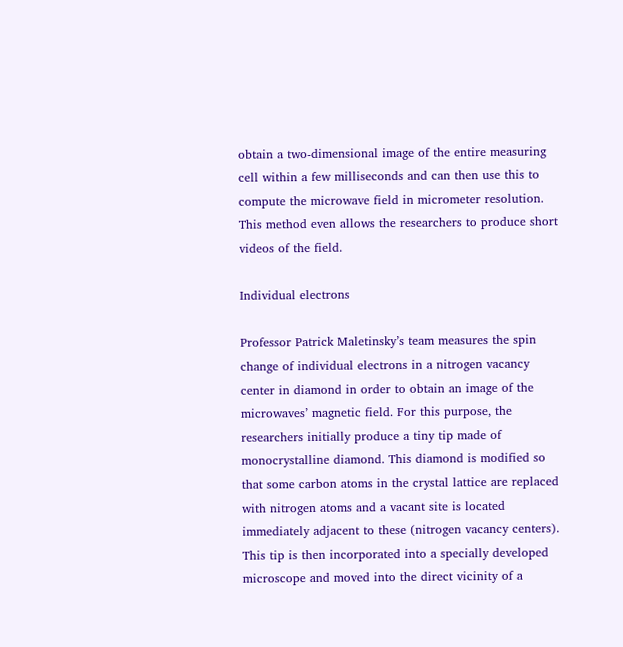obtain a two-dimensional image of the entire measuring cell within a few milliseconds and can then use this to compute the microwave field in micrometer resolution. This method even allows the researchers to produce short videos of the field.

Individual electrons

Professor Patrick Maletinsky’s team measures the spin change of individual electrons in a nitrogen vacancy center in diamond in order to obtain an image of the microwaves’ magnetic field. For this purpose, the researchers initially produce a tiny tip made of monocrystalline diamond. This diamond is modified so that some carbon atoms in the crystal lattice are replaced with nitrogen atoms and a vacant site is located immediately adjacent to these (nitrogen vacancy centers). This tip is then incorporated into a specially developed microscope and moved into the direct vicinity of a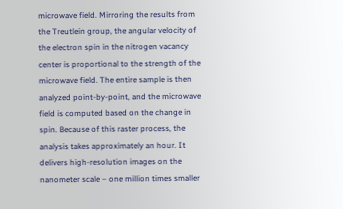microwave field. Mirroring the results from the Treutlein group, the angular velocity of the electron spin in the nitrogen vacancy center is proportional to the strength of the microwave field. The entire sample is then analyzed point-by-point, and the microwave field is computed based on the change in spin. Because of this raster process, the analysis takes approximately an hour. It delivers high-resolution images on the nanometer scale – one million times smaller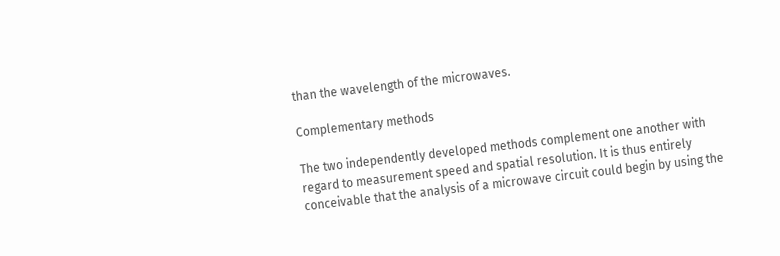than the wavelength of the microwaves.

Complementary methods

The two independently developed methods complement one another with regard to measurement speed and spatial resolution. It is thus entirely conceivable that the analysis of a microwave circuit could begin by using the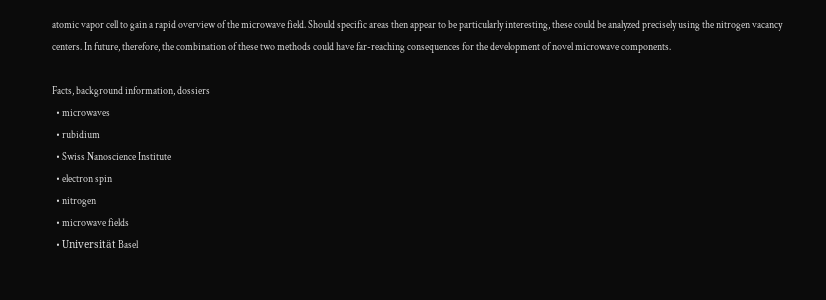atomic vapor cell to gain a rapid overview of the microwave field. Should specific areas then appear to be particularly interesting, these could be analyzed precisely using the nitrogen vacancy centers. In future, therefore, the combination of these two methods could have far-reaching consequences for the development of novel microwave components.

Facts, background information, dossiers
  • microwaves
  • rubidium
  • Swiss Nanoscience Institute
  • electron spin
  • nitrogen
  • microwave fields
  • Universität Basel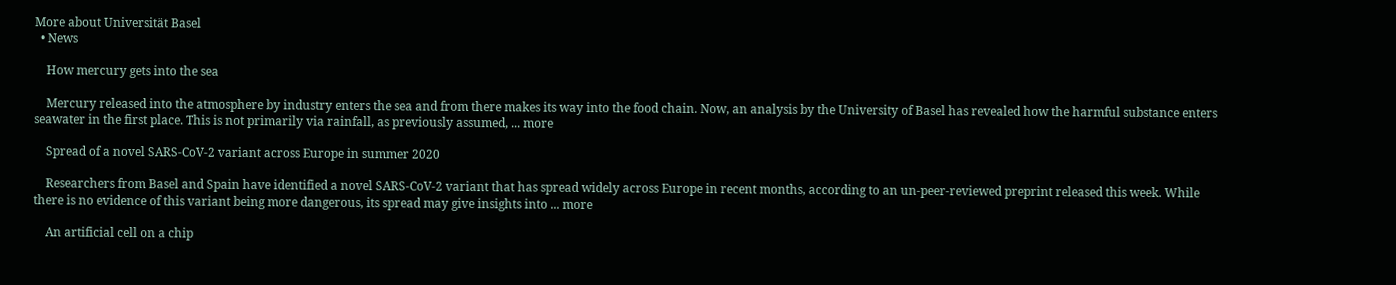More about Universität Basel
  • News

    How mercury gets into the sea

    Mercury released into the atmosphere by industry enters the sea and from there makes its way into the food chain. Now, an analysis by the University of Basel has revealed how the harmful substance enters seawater in the first place. This is not primarily via rainfall, as previously assumed, ... more

    Spread of a novel SARS-CoV-2 variant across Europe in summer 2020

    Researchers from Basel and Spain have identified a novel SARS-CoV-2 variant that has spread widely across Europe in recent months, according to an un-peer-reviewed preprint released this week. While there is no evidence of this variant being more dangerous, its spread may give insights into ... more

    An artificial cell on a chip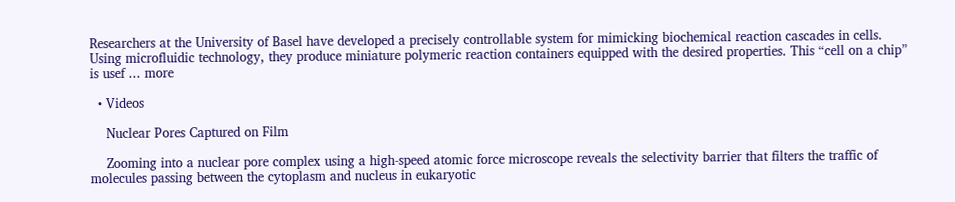Researchers at the University of Basel have developed a precisely controllable system for mimicking biochemical reaction cascades in cells. Using microfluidic technology, they produce miniature polymeric reaction containers equipped with the desired properties. This “cell on a chip” is usef ... more

  • Videos

    Nuclear Pores Captured on Film

    Zooming into a nuclear pore complex using a high-speed atomic force microscope reveals the selectivity barrier that filters the traffic of molecules passing between the cytoplasm and nucleus in eukaryotic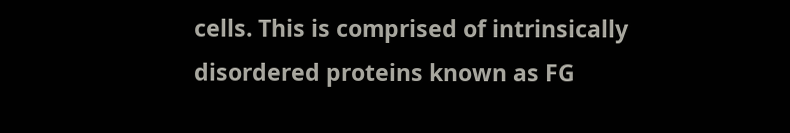cells. This is comprised of intrinsically disordered proteins known as FG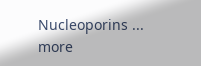Nucleoporins ... more